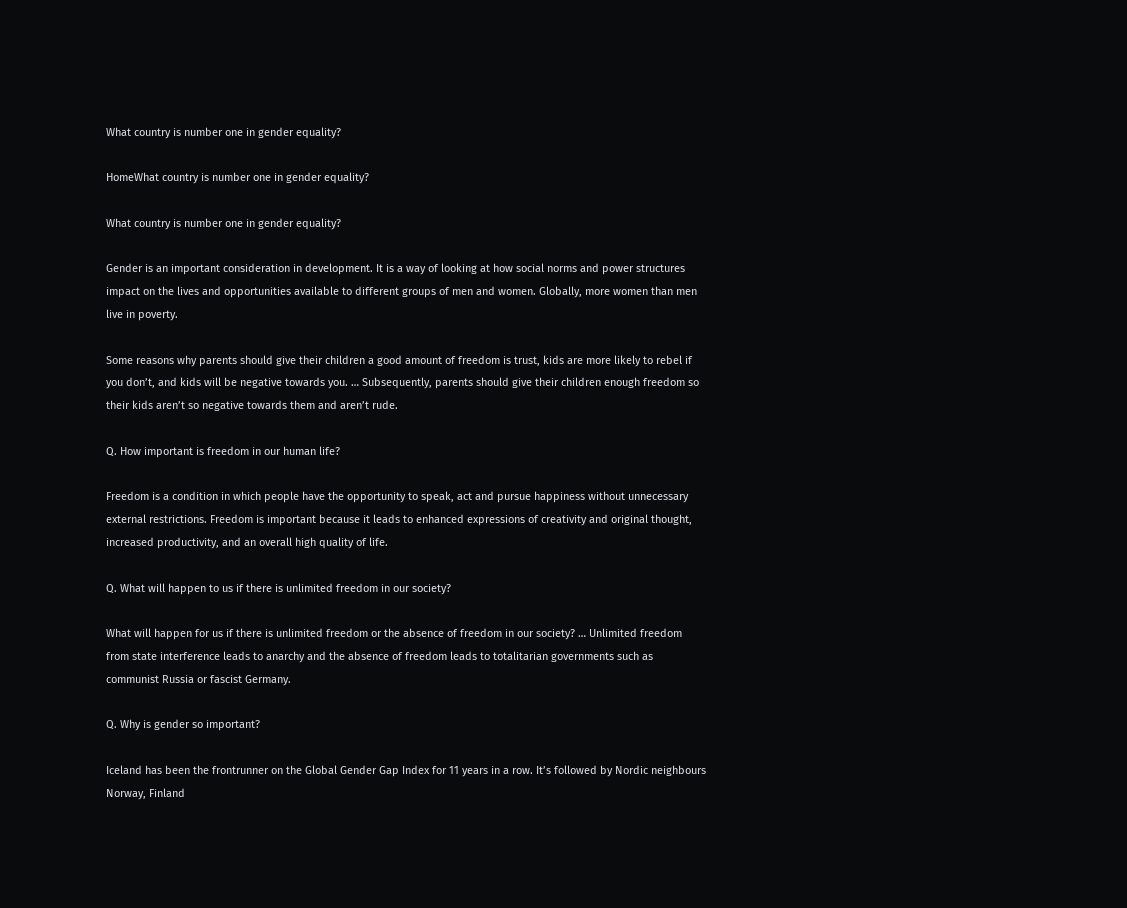What country is number one in gender equality?

HomeWhat country is number one in gender equality?

What country is number one in gender equality?

Gender is an important consideration in development. It is a way of looking at how social norms and power structures impact on the lives and opportunities available to different groups of men and women. Globally, more women than men live in poverty.

Some reasons why parents should give their children a good amount of freedom is trust, kids are more likely to rebel if you don’t, and kids will be negative towards you. … Subsequently, parents should give their children enough freedom so their kids aren’t so negative towards them and aren’t rude.

Q. How important is freedom in our human life?

Freedom is a condition in which people have the opportunity to speak, act and pursue happiness without unnecessary external restrictions. Freedom is important because it leads to enhanced expressions of creativity and original thought, increased productivity, and an overall high quality of life.

Q. What will happen to us if there is unlimited freedom in our society?

What will happen for us if there is unlimited freedom or the absence of freedom in our society? … Unlimited freedom from state interference leads to anarchy and the absence of freedom leads to totalitarian governments such as communist Russia or fascist Germany.

Q. Why is gender so important?

Iceland has been the frontrunner on the Global Gender Gap Index for 11 years in a row. It’s followed by Nordic neighbours Norway, Finland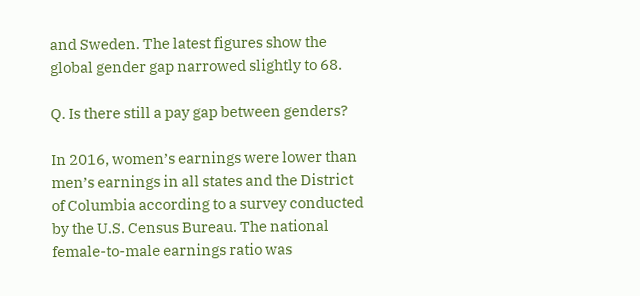and Sweden. The latest figures show the global gender gap narrowed slightly to 68.

Q. Is there still a pay gap between genders?

In 2016, women’s earnings were lower than men’s earnings in all states and the District of Columbia according to a survey conducted by the U.S. Census Bureau. The national female-to-male earnings ratio was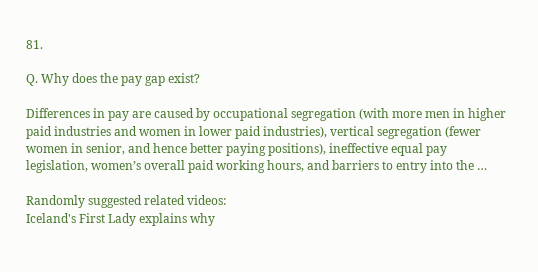81.

Q. Why does the pay gap exist?

Differences in pay are caused by occupational segregation (with more men in higher paid industries and women in lower paid industries), vertical segregation (fewer women in senior, and hence better paying positions), ineffective equal pay legislation, women’s overall paid working hours, and barriers to entry into the …

Randomly suggested related videos:
Iceland's First Lady explains why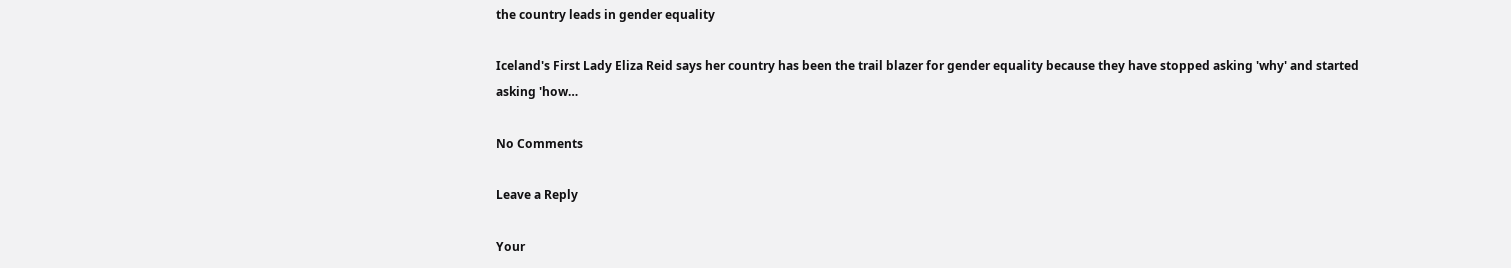the country leads in gender equality

Iceland's First Lady Eliza Reid says her country has been the trail blazer for gender equality because they have stopped asking 'why' and started asking 'how…

No Comments

Leave a Reply

Your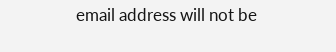email address will not be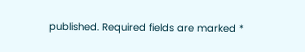published. Required fields are marked *